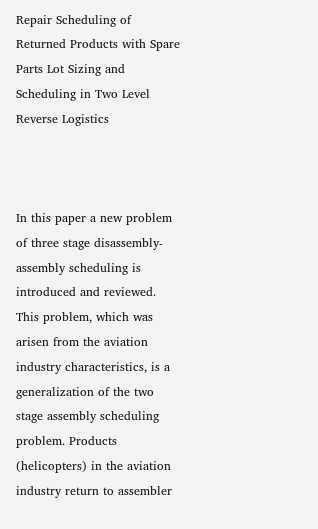Repair Scheduling of Returned Products with Spare Parts Lot Sizing and Scheduling in Two Level Reverse Logistics



In this paper a new problem of three stage disassembly-assembly scheduling is introduced and reviewed. This problem, which was arisen from the aviation industry characteristics, is a generalization of the two stage assembly scheduling problem. Products (helicopters) in the aviation industry return to assembler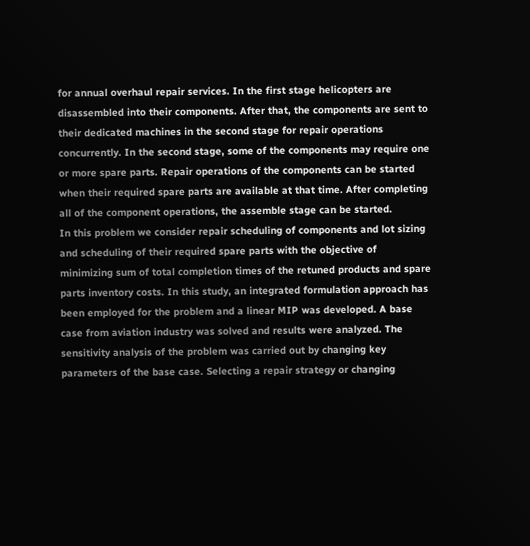for annual overhaul repair services. In the first stage helicopters are disassembled into their components. After that, the components are sent to their dedicated machines in the second stage for repair operations concurrently. In the second stage, some of the components may require one or more spare parts. Repair operations of the components can be started when their required spare parts are available at that time. After completing all of the component operations, the assemble stage can be started.
In this problem we consider repair scheduling of components and lot sizing and scheduling of their required spare parts with the objective of minimizing sum of total completion times of the retuned products and spare parts inventory costs. In this study, an integrated formulation approach has been employed for the problem and a linear MIP was developed. A base case from aviation industry was solved and results were analyzed. The sensitivity analysis of the problem was carried out by changing key parameters of the base case. Selecting a repair strategy or changing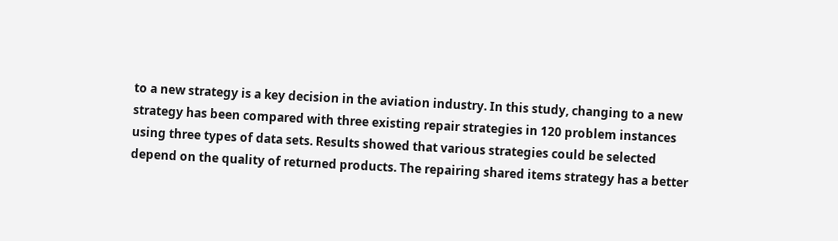to a new strategy is a key decision in the aviation industry. In this study, changing to a new strategy has been compared with three existing repair strategies in 120 problem instances using three types of data sets. Results showed that various strategies could be selected depend on the quality of returned products. The repairing shared items strategy has a better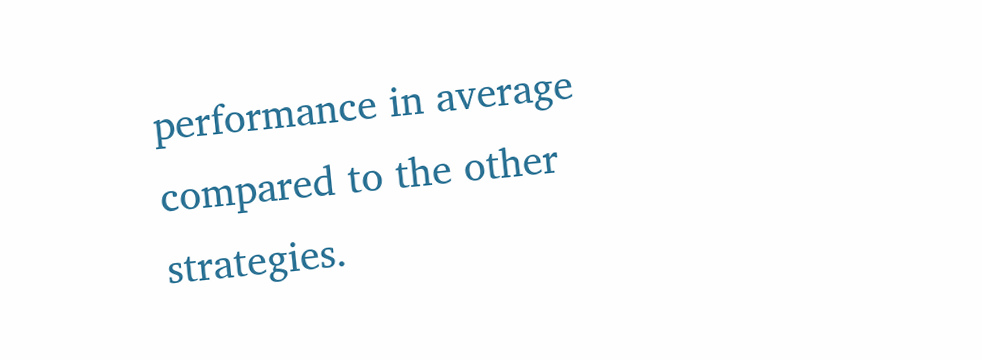performance in average compared to the other strategies.